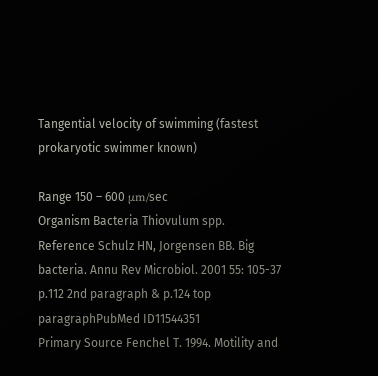Tangential velocity of swimming (fastest prokaryotic swimmer known)

Range 150 – 600 μm/sec
Organism Bacteria Thiovulum spp.
Reference Schulz HN, Jorgensen BB. Big bacteria. Annu Rev Microbiol. 2001 55: 105-37 p.112 2nd paragraph & p.124 top paragraphPubMed ID11544351
Primary Source Fenchel T. 1994. Motility and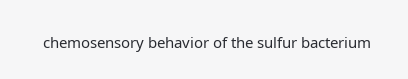chemosensory behavior of the sulfur bacterium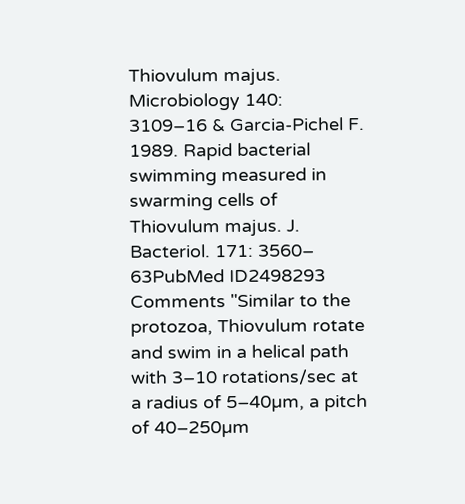Thiovulum majus. Microbiology 140: 3109–16 & Garcia-Pichel F. 1989. Rapid bacterial swimming measured in swarming cells of Thiovulum majus. J. Bacteriol. 171: 3560– 63PubMed ID2498293
Comments "Similar to the protozoa, Thiovulum rotate and swim in a helical path with 3–10 rotations/sec at a radius of 5–40µm, a pitch of 40–250µm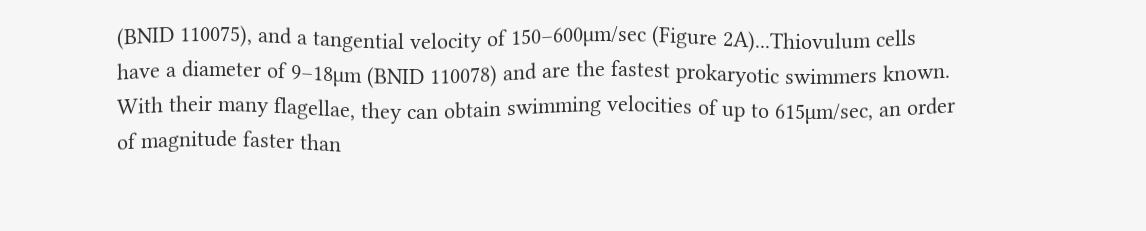(BNID 110075), and a tangential velocity of 150–600µm/sec (Figure 2A)...Thiovulum cells have a diameter of 9–18µm (BNID 110078) and are the fastest prokaryotic swimmers known. With their many flagellae, they can obtain swimming velocities of up to 615µm/sec, an order of magnitude faster than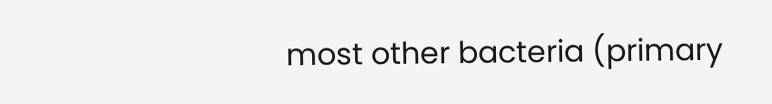most other bacteria (primary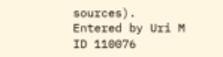sources).
Entered by Uri M
ID 110076